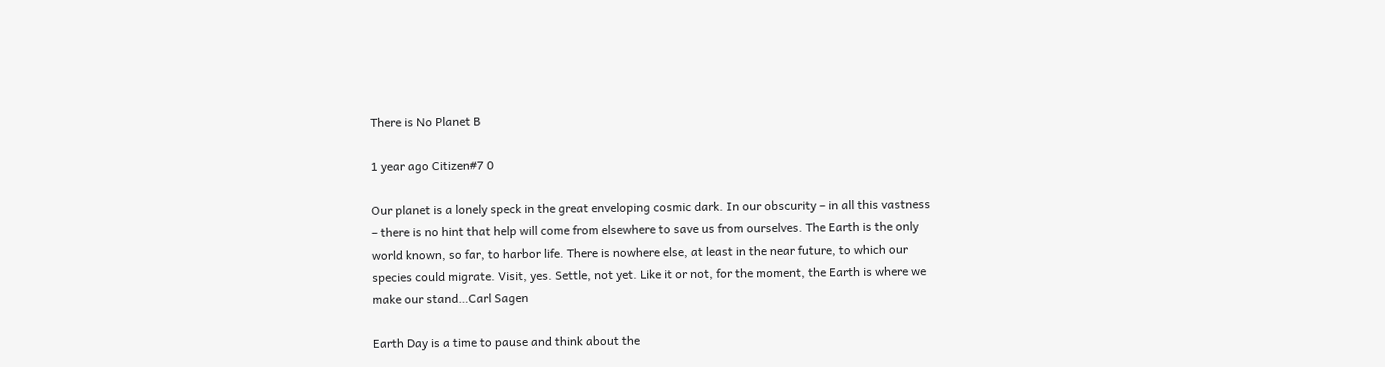There is No Planet B

1 year ago Citizen#7 0

Our planet is a lonely speck in the great enveloping cosmic dark. In our obscurity – in all this vastness – there is no hint that help will come from elsewhere to save us from ourselves. The Earth is the only world known, so far, to harbor life. There is nowhere else, at least in the near future, to which our species could migrate. Visit, yes. Settle, not yet. Like it or not, for the moment, the Earth is where we make our stand…Carl Sagen

Earth Day is a time to pause and think about the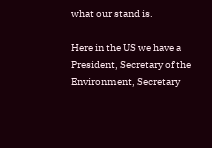what our stand is.

Here in the US we have a President, Secretary of the Environment, Secretary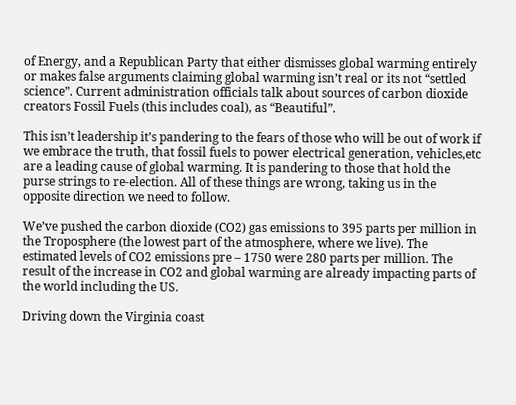of Energy, and a Republican Party that either dismisses global warming entirely or makes false arguments claiming global warming isn’t real or its not “settled science”. Current administration officials talk about sources of carbon dioxide creators Fossil Fuels (this includes coal), as “Beautiful”.

This isn’t leadership it’s pandering to the fears of those who will be out of work if we embrace the truth, that fossil fuels to power electrical generation, vehicles,etc are a leading cause of global warming. It is pandering to those that hold the purse strings to re-election. All of these things are wrong, taking us in the opposite direction we need to follow.

We’ve pushed the carbon dioxide (CO2) gas emissions to 395 parts per million in the Troposphere (the lowest part of the atmosphere, where we live). The estimated levels of CO2 emissions pre – 1750 were 280 parts per million. The result of the increase in CO2 and global warming are already impacting parts of the world including the US.

Driving down the Virginia coast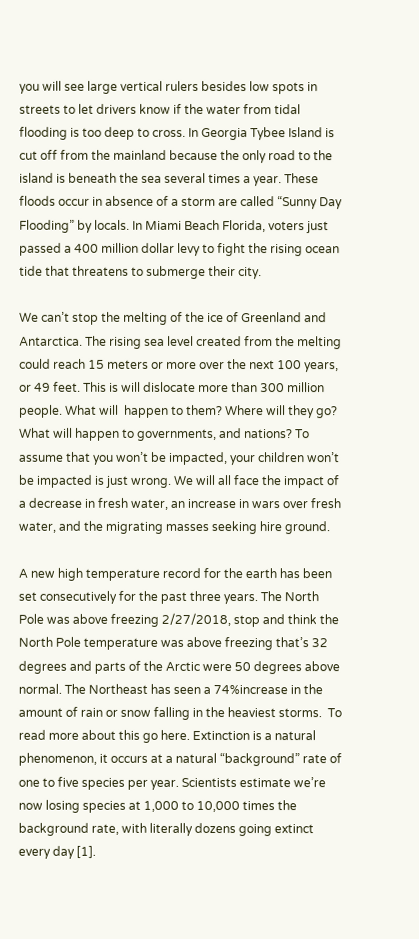you will see large vertical rulers besides low spots in streets to let drivers know if the water from tidal flooding is too deep to cross. In Georgia Tybee Island is cut off from the mainland because the only road to the island is beneath the sea several times a year. These floods occur in absence of a storm are called “Sunny Day Flooding” by locals. In Miami Beach Florida, voters just passed a 400 million dollar levy to fight the rising ocean tide that threatens to submerge their city.

We can’t stop the melting of the ice of Greenland and Antarctica. The rising sea level created from the melting could reach 15 meters or more over the next 100 years, or 49 feet. This is will dislocate more than 300 million people. What will  happen to them? Where will they go? What will happen to governments, and nations? To assume that you won’t be impacted, your children won’t be impacted is just wrong. We will all face the impact of a decrease in fresh water, an increase in wars over fresh water, and the migrating masses seeking hire ground.

A new high temperature record for the earth has been set consecutively for the past three years. The North Pole was above freezing 2/27/2018, stop and think the North Pole temperature was above freezing that’s 32 degrees and parts of the Arctic were 50 degrees above normal. The Northeast has seen a 74%increase in the amount of rain or snow falling in the heaviest storms.  To read more about this go here. Extinction is a natural phenomenon, it occurs at a natural “background” rate of one to five species per year. Scientists estimate we’re now losing species at 1,000 to 10,000 times the background rate, with literally dozens going extinct every day [1].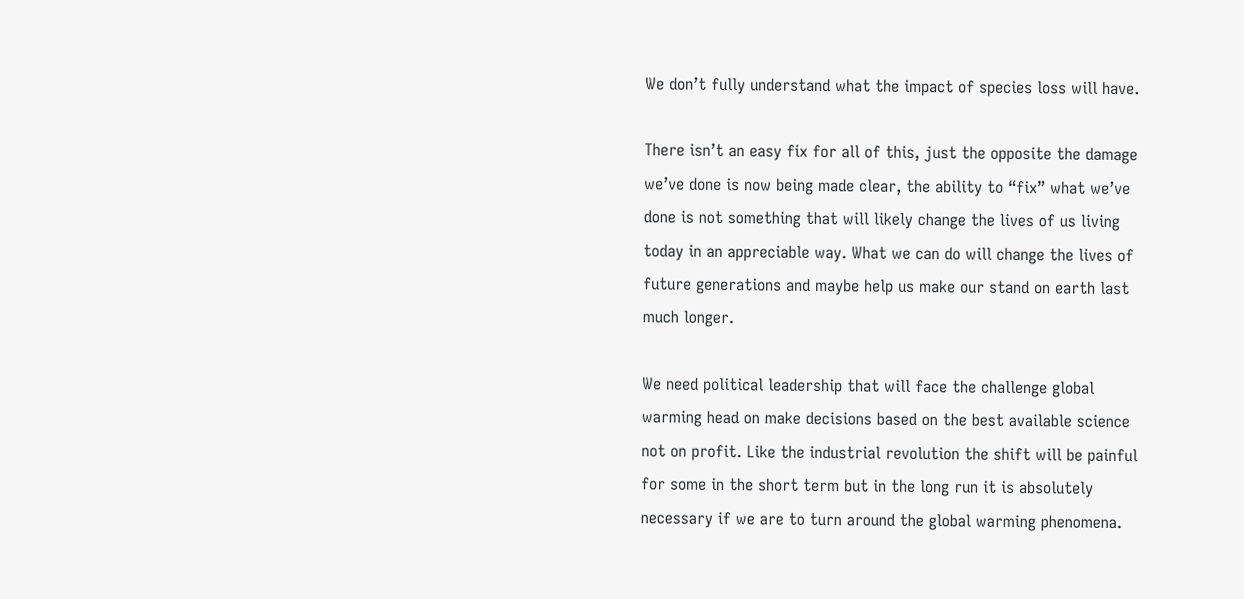We don’t fully understand what the impact of species loss will have.

There isn’t an easy fix for all of this, just the opposite the damage we’ve done is now being made clear, the ability to “fix” what we’ve done is not something that will likely change the lives of us living today in an appreciable way. What we can do will change the lives of future generations and maybe help us make our stand on earth last much longer.

We need political leadership that will face the challenge global warming head on make decisions based on the best available science not on profit. Like the industrial revolution the shift will be painful for some in the short term but in the long run it is absolutely necessary if we are to turn around the global warming phenomena.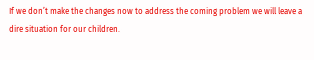If we don’t make the changes now to address the coming problem we will leave a dire situation for our children.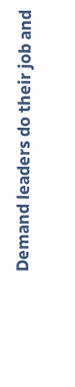Demand leaders do their job and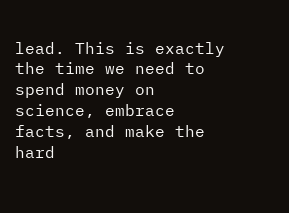lead. This is exactly the time we need to spend money on science, embrace facts, and make the hard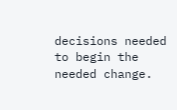decisions needed to begin the needed change.